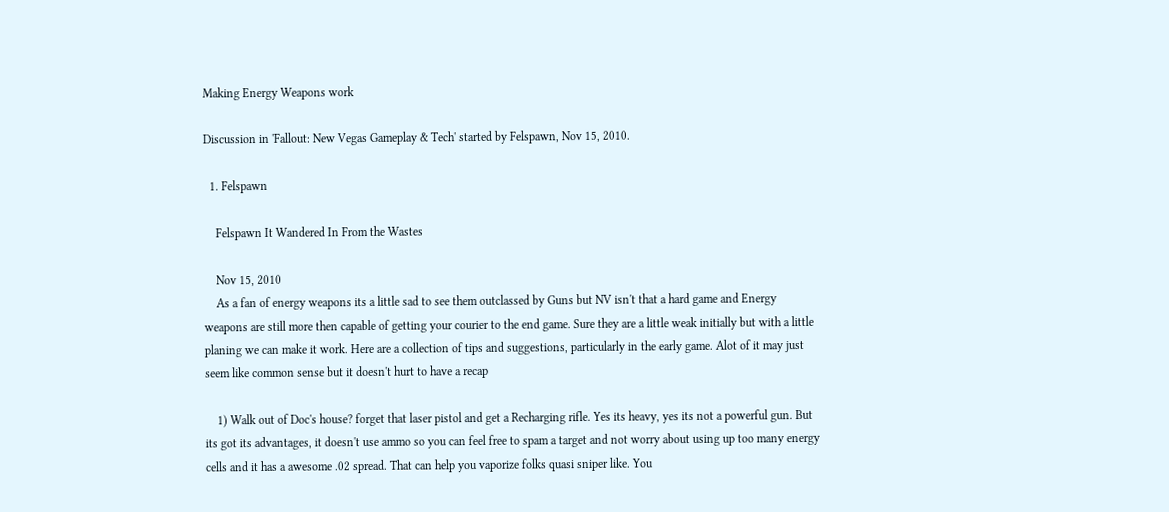Making Energy Weapons work

Discussion in 'Fallout: New Vegas Gameplay & Tech' started by Felspawn, Nov 15, 2010.

  1. Felspawn

    Felspawn It Wandered In From the Wastes

    Nov 15, 2010
    As a fan of energy weapons its a little sad to see them outclassed by Guns but NV isn't that a hard game and Energy weapons are still more then capable of getting your courier to the end game. Sure they are a little weak initially but with a little planing we can make it work. Here are a collection of tips and suggestions, particularly in the early game. Alot of it may just seem like common sense but it doesn't hurt to have a recap

    1) Walk out of Doc's house? forget that laser pistol and get a Recharging rifle. Yes its heavy, yes its not a powerful gun. But its got its advantages, it doesn't use ammo so you can feel free to spam a target and not worry about using up too many energy cells and it has a awesome .02 spread. That can help you vaporize folks quasi sniper like. You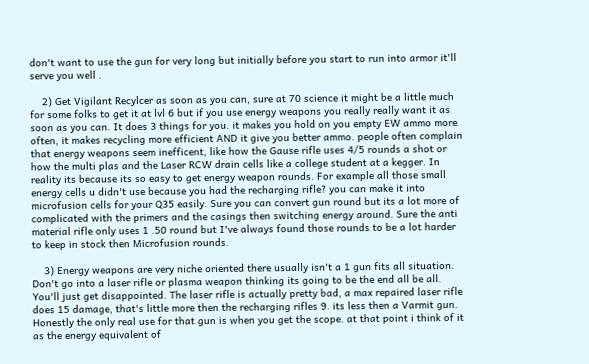don't want to use the gun for very long but initially before you start to run into armor it'll serve you well .

    2) Get Vigilant Recylcer as soon as you can, sure at 70 science it might be a little much for some folks to get it at lvl 6 but if you use energy weapons you really really want it as soon as you can. It does 3 things for you. it makes you hold on you empty EW ammo more often, it makes recycling more efficient AND it give you better ammo. people often complain that energy weapons seem inefficent, like how the Gause rifle uses 4/5 rounds a shot or how the multi plas and the Laser RCW drain cells like a college student at a kegger. In reality its because its so easy to get energy weapon rounds. For example all those small energy cells u didn't use because you had the recharging rifle? you can make it into microfusion cells for your Q35 easily. Sure you can convert gun round but its a lot more of complicated with the primers and the casings then switching energy around. Sure the anti material rifle only uses 1 .50 round but I've always found those rounds to be a lot harder to keep in stock then Microfusion rounds.

    3) Energy weapons are very niche oriented there usually isn't a 1 gun fits all situation. Don't go into a laser rifle or plasma weapon thinking its going to be the end all be all. You'll just get disappointed. The laser rifle is actually pretty bad, a max repaired laser rifle does 15 damage, that's little more then the recharging rifles 9. its less then a Varmit gun. Honestly the only real use for that gun is when you get the scope. at that point i think of it as the energy equivalent of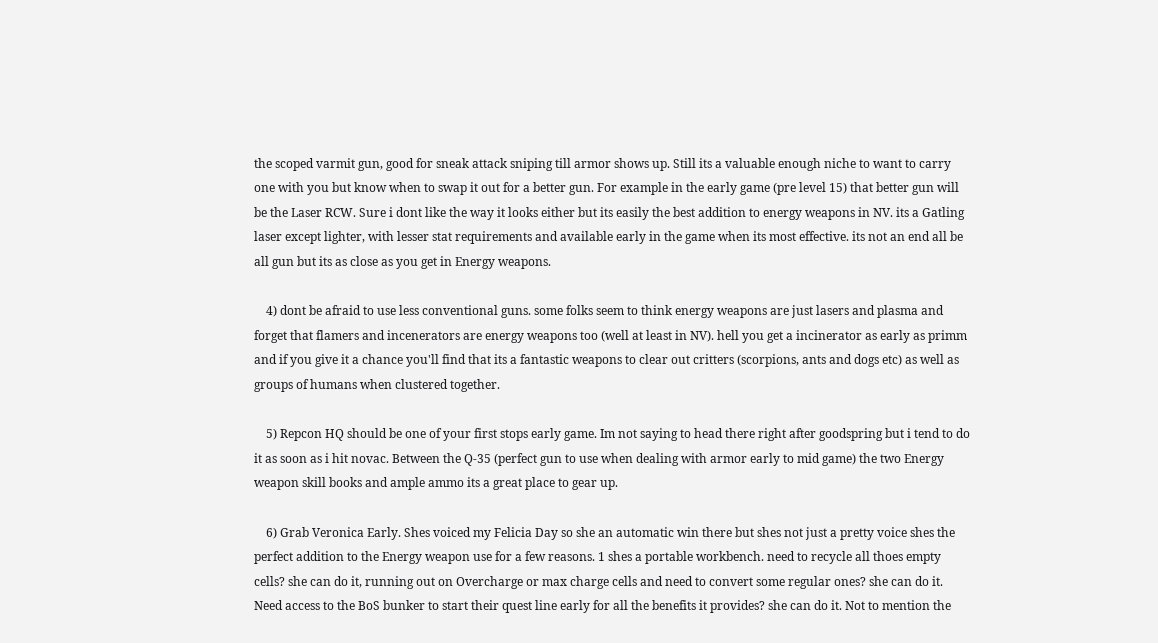the scoped varmit gun, good for sneak attack sniping till armor shows up. Still its a valuable enough niche to want to carry one with you but know when to swap it out for a better gun. For example in the early game (pre level 15) that better gun will be the Laser RCW. Sure i dont like the way it looks either but its easily the best addition to energy weapons in NV. its a Gatling laser except lighter, with lesser stat requirements and available early in the game when its most effective. its not an end all be all gun but its as close as you get in Energy weapons.

    4) dont be afraid to use less conventional guns. some folks seem to think energy weapons are just lasers and plasma and forget that flamers and incenerators are energy weapons too (well at least in NV). hell you get a incinerator as early as primm and if you give it a chance you'll find that its a fantastic weapons to clear out critters (scorpions, ants and dogs etc) as well as groups of humans when clustered together.

    5) Repcon HQ should be one of your first stops early game. Im not saying to head there right after goodspring but i tend to do it as soon as i hit novac. Between the Q-35 (perfect gun to use when dealing with armor early to mid game) the two Energy weapon skill books and ample ammo its a great place to gear up.

    6) Grab Veronica Early. Shes voiced my Felicia Day so she an automatic win there but shes not just a pretty voice shes the perfect addition to the Energy weapon use for a few reasons. 1 shes a portable workbench. need to recycle all thoes empty cells? she can do it, running out on Overcharge or max charge cells and need to convert some regular ones? she can do it. Need access to the BoS bunker to start their quest line early for all the benefits it provides? she can do it. Not to mention the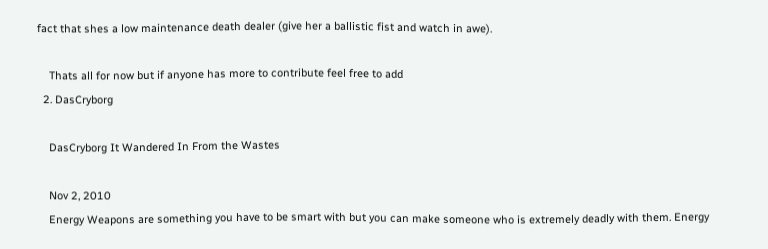fact that shes a low maintenance death dealer (give her a ballistic fist and watch in awe).

    Thats all for now but if anyone has more to contribute feel free to add
  2. DasCryborg

    DasCryborg It Wandered In From the Wastes

    Nov 2, 2010
    Energy Weapons are something you have to be smart with but you can make someone who is extremely deadly with them. Energy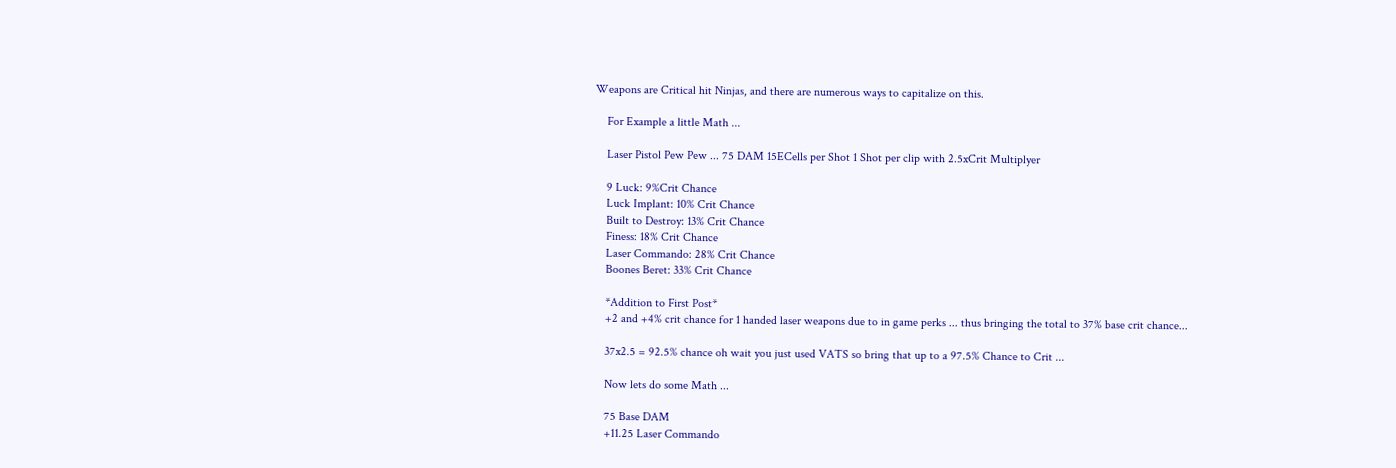Weapons are Critical hit Ninjas, and there are numerous ways to capitalize on this.

    For Example a little Math ...

    Laser Pistol Pew Pew ... 75 DAM 15ECells per Shot 1 Shot per clip with 2.5xCrit Multiplyer

    9 Luck: 9%Crit Chance
    Luck Implant: 10% Crit Chance
    Built to Destroy: 13% Crit Chance
    Finess: 18% Crit Chance
    Laser Commando: 28% Crit Chance
    Boones Beret: 33% Crit Chance

    *Addition to First Post*
    +2 and +4% crit chance for 1 handed laser weapons due to in game perks ... thus bringing the total to 37% base crit chance...

    37x2.5 = 92.5% chance oh wait you just used VATS so bring that up to a 97.5% Chance to Crit ...

    Now lets do some Math ...

    75 Base DAM
    +11.25 Laser Commando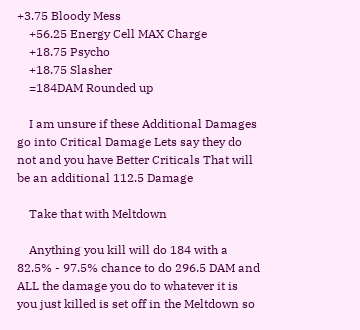+3.75 Bloody Mess
    +56.25 Energy Cell MAX Charge
    +18.75 Psycho
    +18.75 Slasher
    =184DAM Rounded up

    I am unsure if these Additional Damages go into Critical Damage Lets say they do not and you have Better Criticals That will be an additional 112.5 Damage

    Take that with Meltdown

    Anything you kill will do 184 with a 82.5% - 97.5% chance to do 296.5 DAM and ALL the damage you do to whatever it is you just killed is set off in the Meltdown so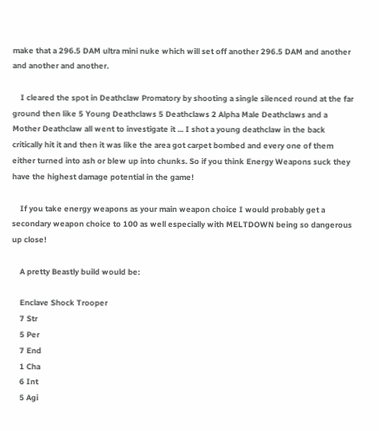make that a 296.5 DAM ultra mini nuke which will set off another 296.5 DAM and another and another and another.

    I cleared the spot in Deathclaw Promatory by shooting a single silenced round at the far ground then like 5 Young Deathclaws 5 Deathclaws 2 Alpha Male Deathclaws and a Mother Deathclaw all went to investigate it ... I shot a young deathclaw in the back critically hit it and then it was like the area got carpet bombed and every one of them either turned into ash or blew up into chunks. So if you think Energy Weapons suck they have the highest damage potential in the game!

    If you take energy weapons as your main weapon choice I would probably get a secondary weapon choice to 100 as well especially with MELTDOWN being so dangerous up close!

    A pretty Beastly build would be:

    Enclave Shock Trooper
    7 Str
    5 Per
    7 End
    1 Cha
    6 Int
    5 Agi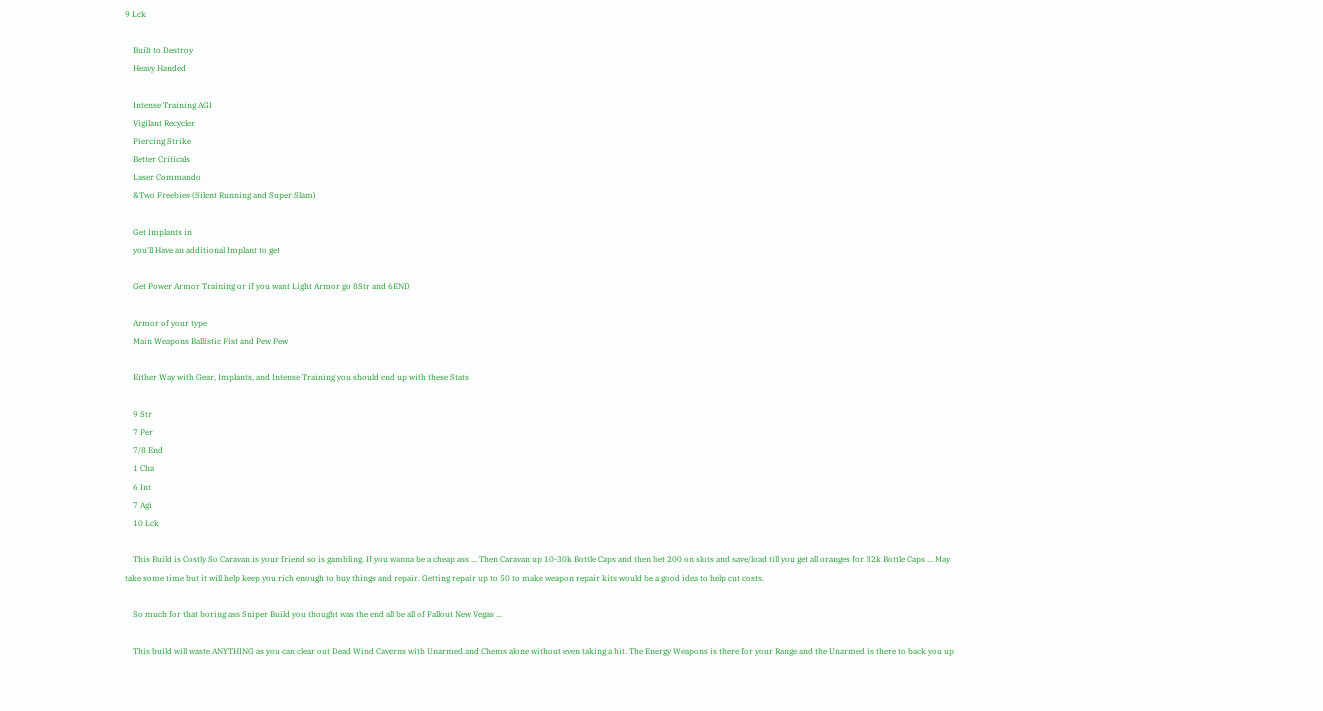9 Lck

    Built to Destroy
    Heavy Handed

    Intense Training AGI
    Vigilant Recycler
    Piercing Strike
    Better Criticals
    Laser Commando
    &Two Freebies (Silent Running and Super Slam)

    Get Implants in
    you'll Have an additional Implant to get

    Get Power Armor Training or if you want Light Armor go 8Str and 6END

    Armor of your type
    Main Weapons Ballistic Fist and Pew Pew

    Either Way with Gear, Implants, and Intense Training you should end up with these Stats

    9 Str
    7 Per
    7/8 End
    1 Cha
    6 Int
    7 Agi
    10 Lck

    This Build is Costly So Caravan is your friend so is gambling. If you wanna be a cheap ass ... Then Caravan up 10-30k Bottle Caps and then bet 200 on slots and save/load till you get all oranges for 32k Bottle Caps ... May take some time but it will help keep you rich enough to buy things and repair. Getting repair up to 50 to make weapon repair kits would be a good idea to help cut costs.

    So much for that boring ass Sniper Build you thought was the end all be all of Fallout New Vegas ...

    This build will waste ANYTHING as you can clear out Dead Wind Caverns with Unarmed and Chems alone without even taking a hit. The Energy Weapons is there for your Range and the Unarmed is there to back you up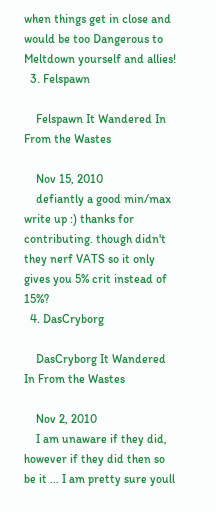when things get in close and would be too Dangerous to Meltdown yourself and allies!
  3. Felspawn

    Felspawn It Wandered In From the Wastes

    Nov 15, 2010
    defiantly a good min/max write up :) thanks for contributing. though didn't they nerf VATS so it only gives you 5% crit instead of 15%?
  4. DasCryborg

    DasCryborg It Wandered In From the Wastes

    Nov 2, 2010
    I am unaware if they did, however if they did then so be it ... I am pretty sure youll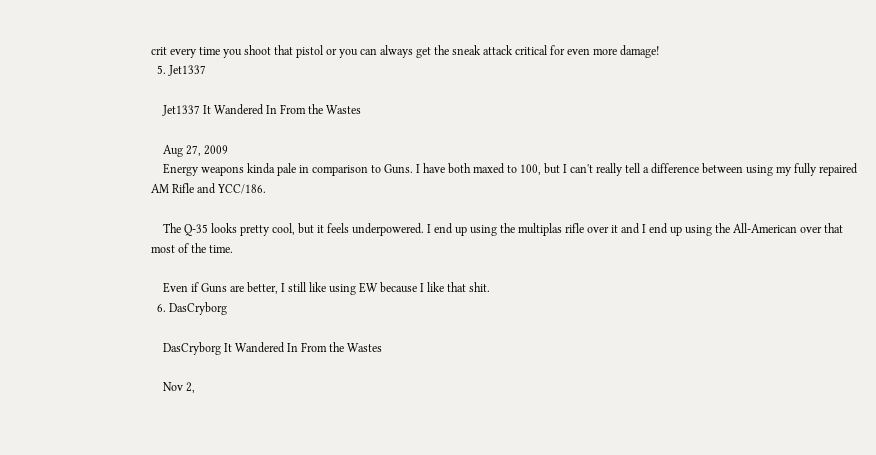crit every time you shoot that pistol or you can always get the sneak attack critical for even more damage!
  5. Jet1337

    Jet1337 It Wandered In From the Wastes

    Aug 27, 2009
    Energy weapons kinda pale in comparison to Guns. I have both maxed to 100, but I can't really tell a difference between using my fully repaired AM Rifle and YCC/186.

    The Q-35 looks pretty cool, but it feels underpowered. I end up using the multiplas rifle over it and I end up using the All-American over that most of the time.

    Even if Guns are better, I still like using EW because I like that shit.
  6. DasCryborg

    DasCryborg It Wandered In From the Wastes

    Nov 2,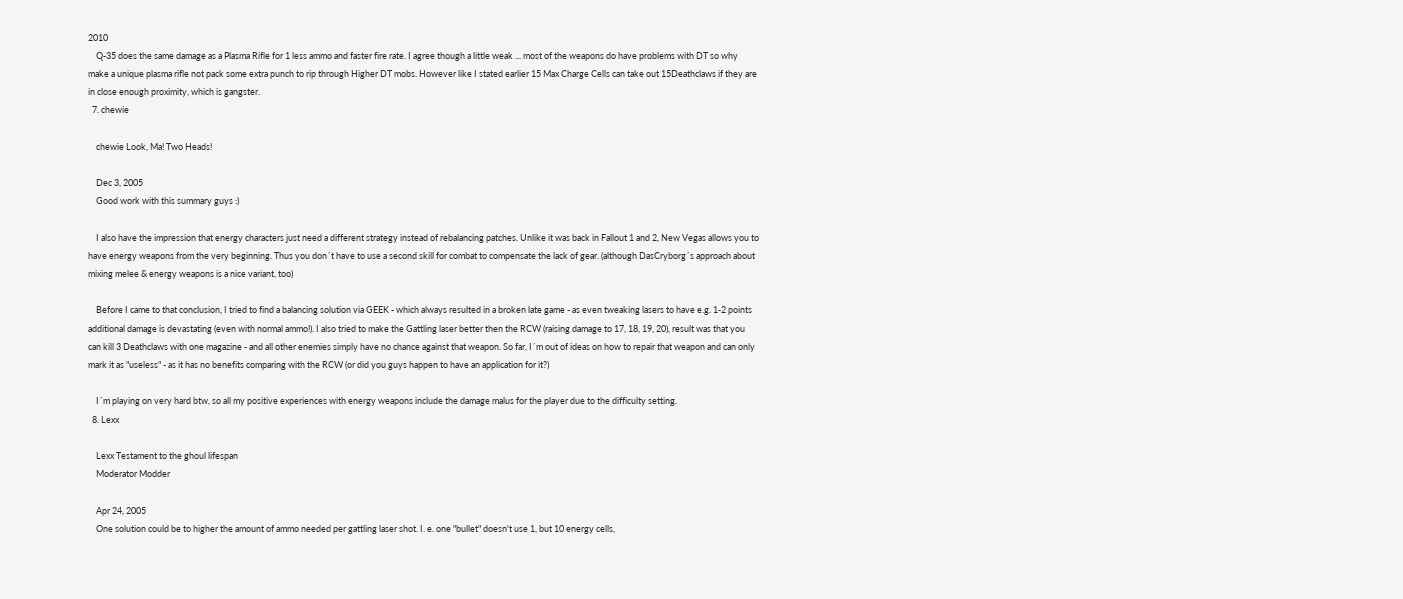2010
    Q-35 does the same damage as a Plasma Rifle for 1 less ammo and faster fire rate. I agree though a little weak ... most of the weapons do have problems with DT so why make a unique plasma rifle not pack some extra punch to rip through Higher DT mobs. However like I stated earlier 15 Max Charge Cells can take out 15Deathclaws if they are in close enough proximity, which is gangster.
  7. chewie

    chewie Look, Ma! Two Heads!

    Dec 3, 2005
    Good work with this summary guys :)

    I also have the impression that energy characters just need a different strategy instead of rebalancing patches. Unlike it was back in Fallout 1 and 2, New Vegas allows you to have energy weapons from the very beginning. Thus you don´t have to use a second skill for combat to compensate the lack of gear. (although DasCryborg´s approach about mixing melee & energy weapons is a nice variant, too)

    Before I came to that conclusion, I tried to find a balancing solution via GEEK - which always resulted in a broken late game - as even tweaking lasers to have e.g. 1-2 points additional damage is devastating (even with normal ammo!). I also tried to make the Gattling laser better then the RCW (raising damage to 17, 18, 19, 20), result was that you can kill 3 Deathclaws with one magazine - and all other enemies simply have no chance against that weapon. So far, I´m out of ideas on how to repair that weapon and can only mark it as "useless" - as it has no benefits comparing with the RCW (or did you guys happen to have an application for it?)

    I´m playing on very hard btw, so all my positive experiences with energy weapons include the damage malus for the player due to the difficulty setting.
  8. Lexx

    Lexx Testament to the ghoul lifespan
    Moderator Modder

    Apr 24, 2005
    One solution could be to higher the amount of ammo needed per gattling laser shot. I. e. one "bullet" doesn't use 1, but 10 energy cells,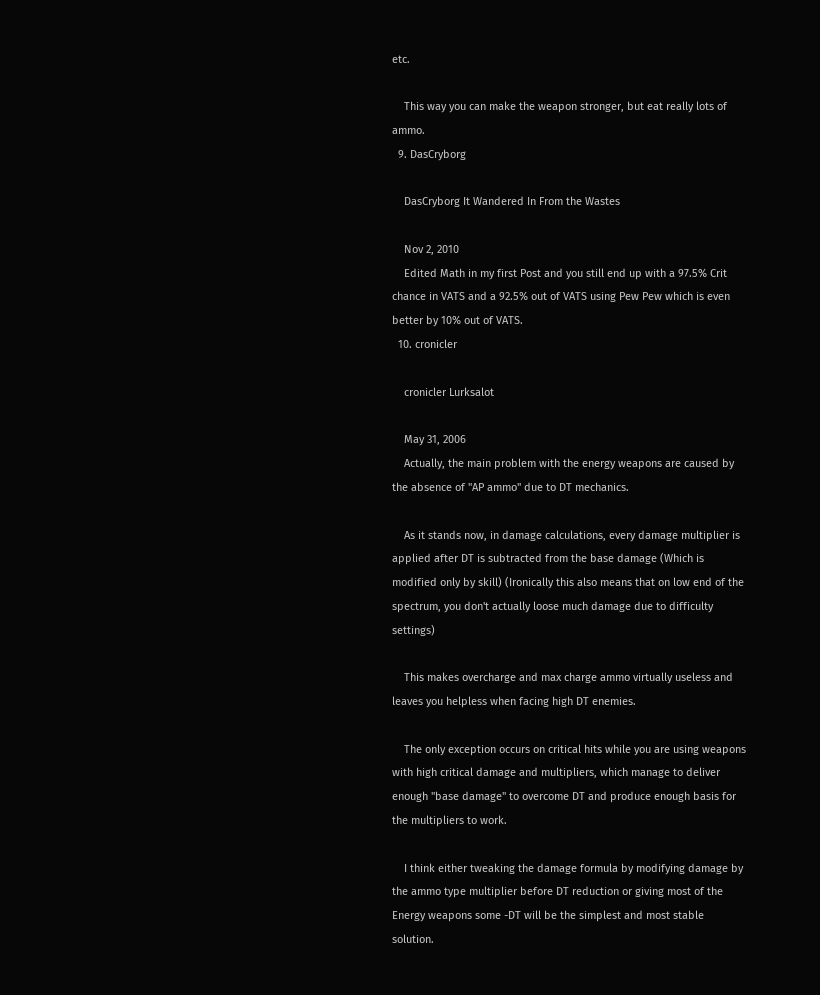etc.

    This way you can make the weapon stronger, but eat really lots of ammo.
  9. DasCryborg

    DasCryborg It Wandered In From the Wastes

    Nov 2, 2010
    Edited Math in my first Post and you still end up with a 97.5% Crit chance in VATS and a 92.5% out of VATS using Pew Pew which is even better by 10% out of VATS.
  10. cronicler

    cronicler Lurksalot

    May 31, 2006
    Actually, the main problem with the energy weapons are caused by the absence of "AP ammo" due to DT mechanics.

    As it stands now, in damage calculations, every damage multiplier is applied after DT is subtracted from the base damage (Which is modified only by skill) (Ironically this also means that on low end of the spectrum, you don't actually loose much damage due to difficulty settings)

    This makes overcharge and max charge ammo virtually useless and leaves you helpless when facing high DT enemies.

    The only exception occurs on critical hits while you are using weapons with high critical damage and multipliers, which manage to deliver enough "base damage" to overcome DT and produce enough basis for the multipliers to work.

    I think either tweaking the damage formula by modifying damage by the ammo type multiplier before DT reduction or giving most of the Energy weapons some -DT will be the simplest and most stable solution.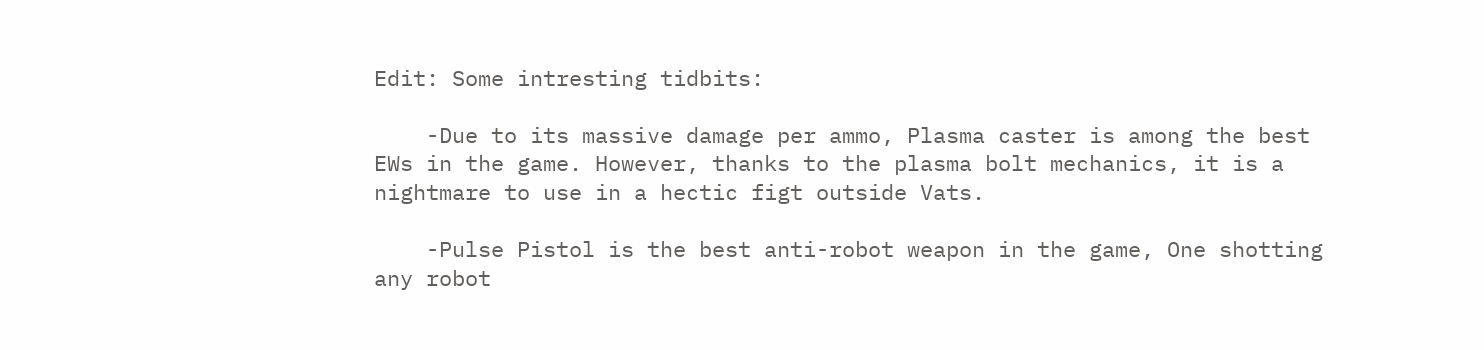Edit: Some intresting tidbits:

    -Due to its massive damage per ammo, Plasma caster is among the best EWs in the game. However, thanks to the plasma bolt mechanics, it is a nightmare to use in a hectic figt outside Vats.

    -Pulse Pistol is the best anti-robot weapon in the game, One shotting any robot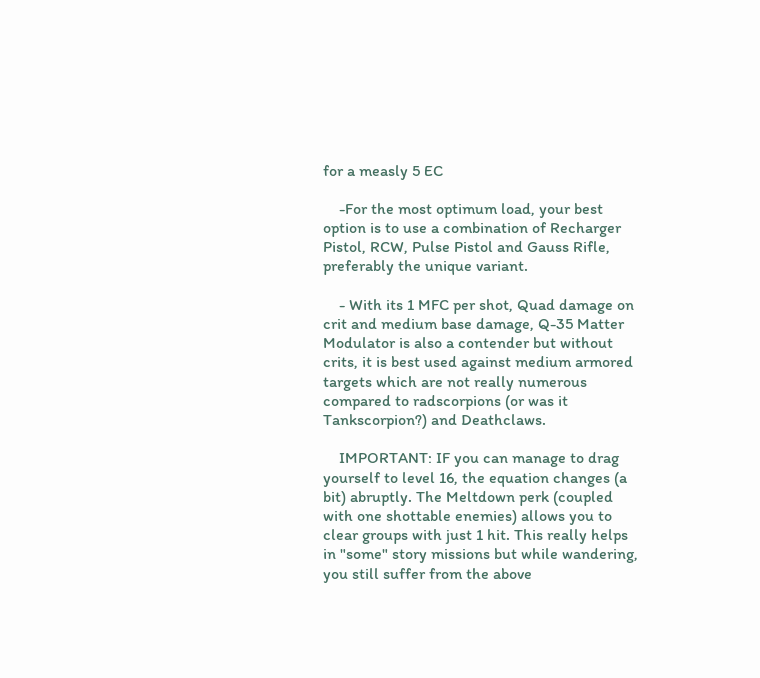for a measly 5 EC

    -For the most optimum load, your best option is to use a combination of Recharger Pistol, RCW, Pulse Pistol and Gauss Rifle, preferably the unique variant.

    - With its 1 MFC per shot, Quad damage on crit and medium base damage, Q-35 Matter Modulator is also a contender but without crits, it is best used against medium armored targets which are not really numerous compared to radscorpions (or was it Tankscorpion?) and Deathclaws.

    IMPORTANT: IF you can manage to drag yourself to level 16, the equation changes (a bit) abruptly. The Meltdown perk (coupled with one shottable enemies) allows you to clear groups with just 1 hit. This really helps in "some" story missions but while wandering, you still suffer from the above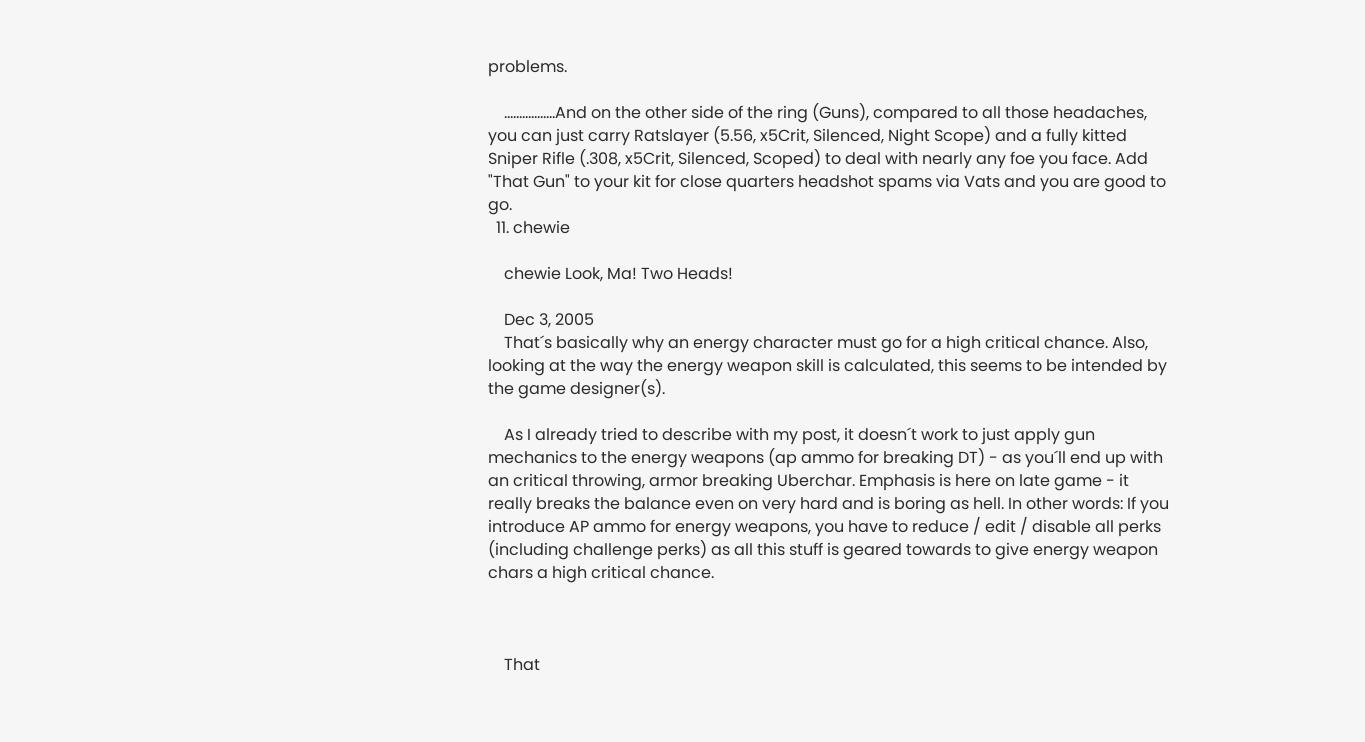problems.

    .................And on the other side of the ring (Guns), compared to all those headaches, you can just carry Ratslayer (5.56, x5Crit, Silenced, Night Scope) and a fully kitted Sniper Rifle (.308, x5Crit, Silenced, Scoped) to deal with nearly any foe you face. Add "That Gun" to your kit for close quarters headshot spams via Vats and you are good to go.
  11. chewie

    chewie Look, Ma! Two Heads!

    Dec 3, 2005
    That´s basically why an energy character must go for a high critical chance. Also, looking at the way the energy weapon skill is calculated, this seems to be intended by the game designer(s).

    As I already tried to describe with my post, it doesn´t work to just apply gun mechanics to the energy weapons (ap ammo for breaking DT) - as you´ll end up with an critical throwing, armor breaking Uberchar. Emphasis is here on late game - it really breaks the balance even on very hard and is boring as hell. In other words: If you introduce AP ammo for energy weapons, you have to reduce / edit / disable all perks (including challenge perks) as all this stuff is geared towards to give energy weapon chars a high critical chance.



    That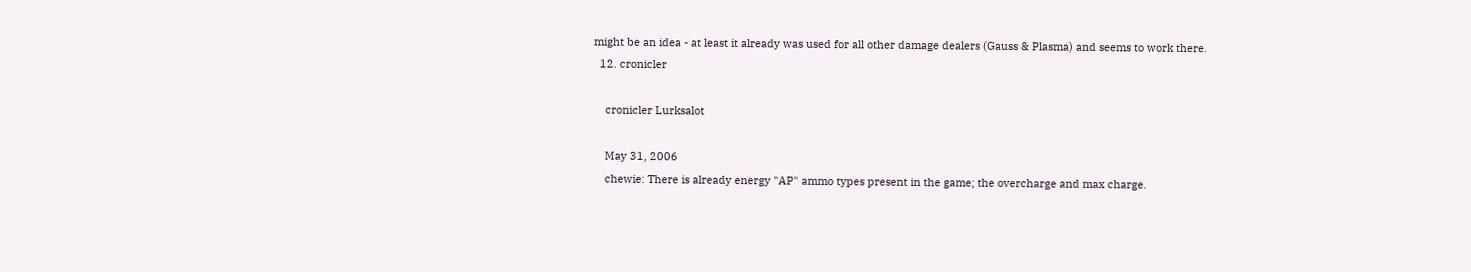might be an idea - at least it already was used for all other damage dealers (Gauss & Plasma) and seems to work there.
  12. cronicler

    cronicler Lurksalot

    May 31, 2006
    chewie: There is already energy "AP" ammo types present in the game; the overcharge and max charge.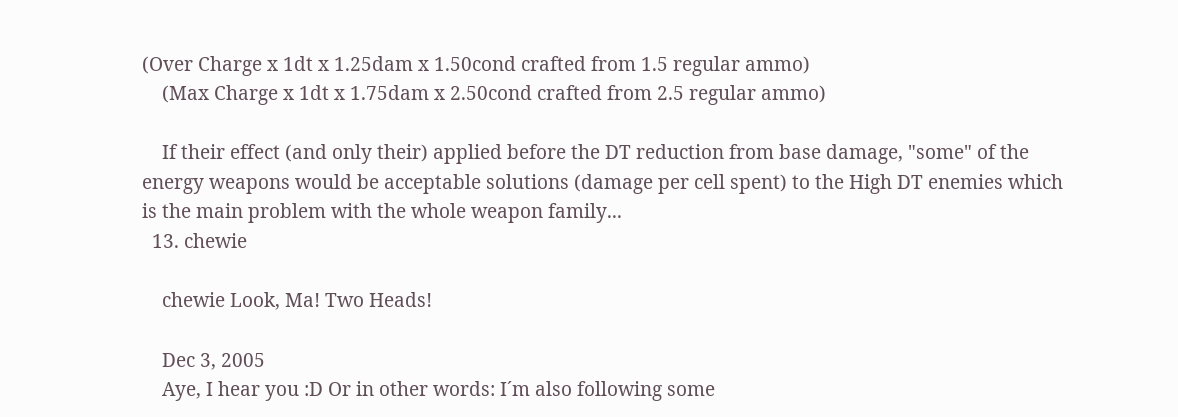(Over Charge x 1dt x 1.25dam x 1.50cond crafted from 1.5 regular ammo)
    (Max Charge x 1dt x 1.75dam x 2.50cond crafted from 2.5 regular ammo)

    If their effect (and only their) applied before the DT reduction from base damage, "some" of the energy weapons would be acceptable solutions (damage per cell spent) to the High DT enemies which is the main problem with the whole weapon family...
  13. chewie

    chewie Look, Ma! Two Heads!

    Dec 3, 2005
    Aye, I hear you :D Or in other words: I´m also following some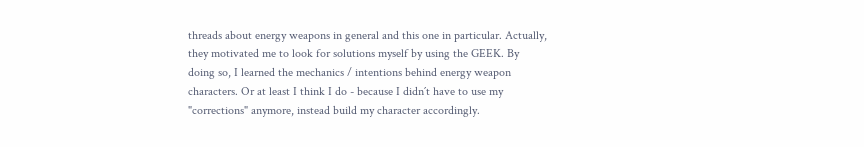threads about energy weapons in general and this one in particular. Actually, they motivated me to look for solutions myself by using the GEEK. By doing so, I learned the mechanics / intentions behind energy weapon characters. Or at least I think I do - because I didn´t have to use my "corrections" anymore, instead build my character accordingly.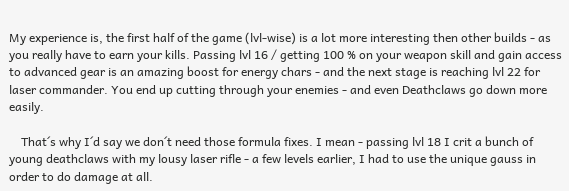My experience is, the first half of the game (lvl-wise) is a lot more interesting then other builds - as you really have to earn your kills. Passing lvl 16 / getting 100 % on your weapon skill and gain access to advanced gear is an amazing boost for energy chars - and the next stage is reaching lvl 22 for laser commander. You end up cutting through your enemies - and even Deathclaws go down more easily.

    That´s why I´d say we don´t need those formula fixes. I mean - passing lvl 18 I crit a bunch of young deathclaws with my lousy laser rifle - a few levels earlier, I had to use the unique gauss in order to do damage at all.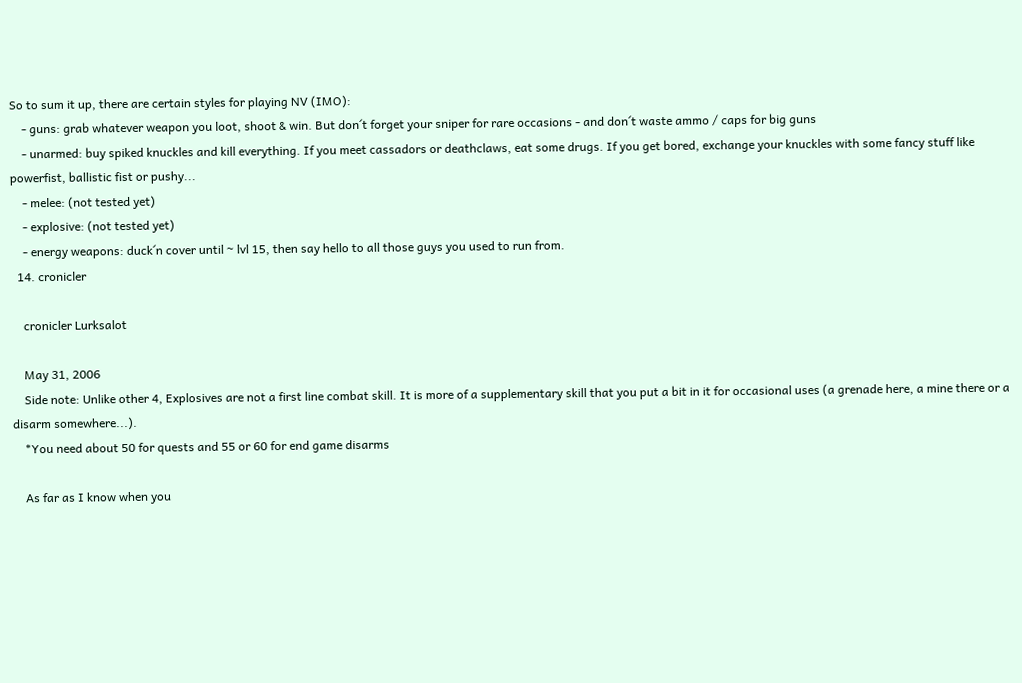So to sum it up, there are certain styles for playing NV (IMO):
    - guns: grab whatever weapon you loot, shoot & win. But don´t forget your sniper for rare occasions - and don´t waste ammo / caps for big guns
    - unarmed: buy spiked knuckles and kill everything. If you meet cassadors or deathclaws, eat some drugs. If you get bored, exchange your knuckles with some fancy stuff like powerfist, ballistic fist or pushy...
    - melee: (not tested yet)
    - explosive: (not tested yet)
    - energy weapons: duck´n cover until ~ lvl 15, then say hello to all those guys you used to run from.
  14. cronicler

    cronicler Lurksalot

    May 31, 2006
    Side note: Unlike other 4, Explosives are not a first line combat skill. It is more of a supplementary skill that you put a bit in it for occasional uses (a grenade here, a mine there or a disarm somewhere...).
    *You need about 50 for quests and 55 or 60 for end game disarms

    As far as I know when you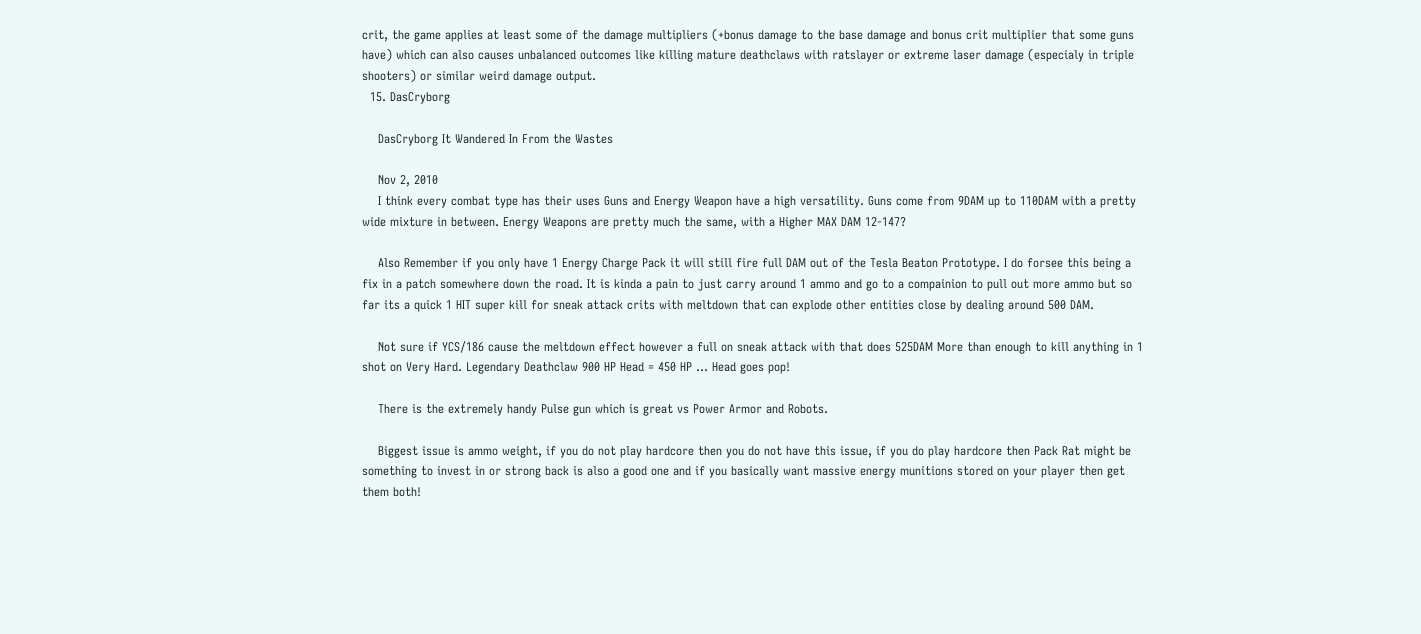crit, the game applies at least some of the damage multipliers (+bonus damage to the base damage and bonus crit multiplier that some guns have) which can also causes unbalanced outcomes like killing mature deathclaws with ratslayer or extreme laser damage (especialy in triple shooters) or similar weird damage output.
  15. DasCryborg

    DasCryborg It Wandered In From the Wastes

    Nov 2, 2010
    I think every combat type has their uses Guns and Energy Weapon have a high versatility. Guns come from 9DAM up to 110DAM with a pretty wide mixture in between. Energy Weapons are pretty much the same, with a Higher MAX DAM 12-147?

    Also Remember if you only have 1 Energy Charge Pack it will still fire full DAM out of the Tesla Beaton Prototype. I do forsee this being a fix in a patch somewhere down the road. It is kinda a pain to just carry around 1 ammo and go to a compainion to pull out more ammo but so far its a quick 1 HIT super kill for sneak attack crits with meltdown that can explode other entities close by dealing around 500 DAM.

    Not sure if YCS/186 cause the meltdown effect however a full on sneak attack with that does 525DAM More than enough to kill anything in 1 shot on Very Hard. Legendary Deathclaw 900 HP Head = 450 HP ... Head goes pop!

    There is the extremely handy Pulse gun which is great vs Power Armor and Robots.

    Biggest issue is ammo weight, if you do not play hardcore then you do not have this issue, if you do play hardcore then Pack Rat might be something to invest in or strong back is also a good one and if you basically want massive energy munitions stored on your player then get them both!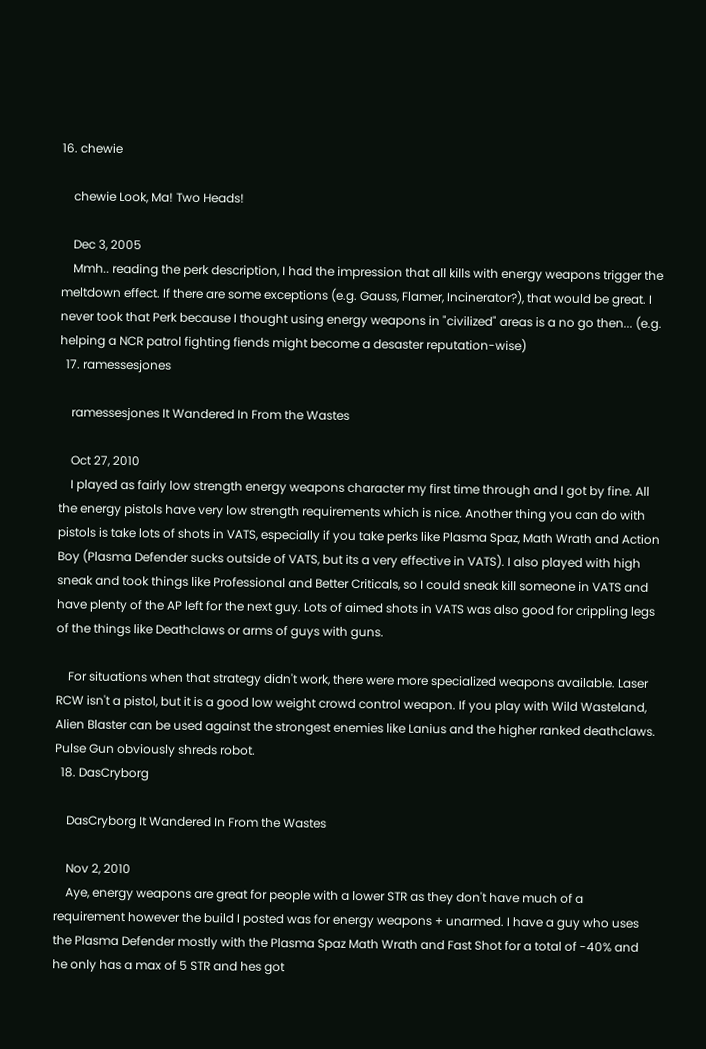16. chewie

    chewie Look, Ma! Two Heads!

    Dec 3, 2005
    Mmh.. reading the perk description, I had the impression that all kills with energy weapons trigger the meltdown effect. If there are some exceptions (e.g. Gauss, Flamer, Incinerator?), that would be great. I never took that Perk because I thought using energy weapons in "civilized" areas is a no go then... (e.g. helping a NCR patrol fighting fiends might become a desaster reputation-wise)
  17. ramessesjones

    ramessesjones It Wandered In From the Wastes

    Oct 27, 2010
    I played as fairly low strength energy weapons character my first time through and I got by fine. All the energy pistols have very low strength requirements which is nice. Another thing you can do with pistols is take lots of shots in VATS, especially if you take perks like Plasma Spaz, Math Wrath and Action Boy (Plasma Defender sucks outside of VATS, but its a very effective in VATS). I also played with high sneak and took things like Professional and Better Criticals, so I could sneak kill someone in VATS and have plenty of the AP left for the next guy. Lots of aimed shots in VATS was also good for crippling legs of the things like Deathclaws or arms of guys with guns.

    For situations when that strategy didn't work, there were more specialized weapons available. Laser RCW isn't a pistol, but it is a good low weight crowd control weapon. If you play with Wild Wasteland, Alien Blaster can be used against the strongest enemies like Lanius and the higher ranked deathclaws. Pulse Gun obviously shreds robot.
  18. DasCryborg

    DasCryborg It Wandered In From the Wastes

    Nov 2, 2010
    Aye, energy weapons are great for people with a lower STR as they don't have much of a requirement however the build I posted was for energy weapons + unarmed. I have a guy who uses the Plasma Defender mostly with the Plasma Spaz Math Wrath and Fast Shot for a total of -40% and he only has a max of 5 STR and hes got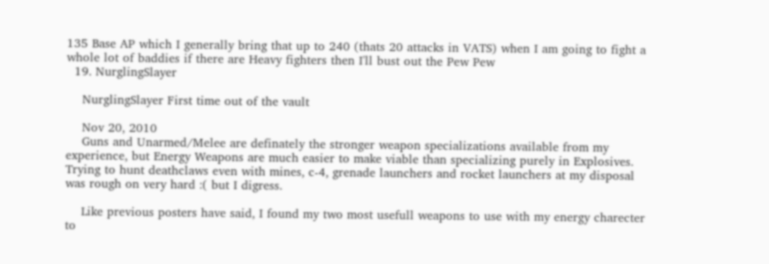135 Base AP which I generally bring that up to 240 (thats 20 attacks in VATS) when I am going to fight a whole lot of baddies if there are Heavy fighters then I'll bust out the Pew Pew
  19. NurglingSlayer

    NurglingSlayer First time out of the vault

    Nov 20, 2010
    Guns and Unarmed/Melee are definately the stronger weapon specializations available from my experience, but Energy Weapons are much easier to make viable than specializing purely in Explosives. Trying to hunt deathclaws even with mines, c-4, grenade launchers and rocket launchers at my disposal was rough on very hard :( but I digress.

    Like previous posters have said, I found my two most usefull weapons to use with my energy charecter to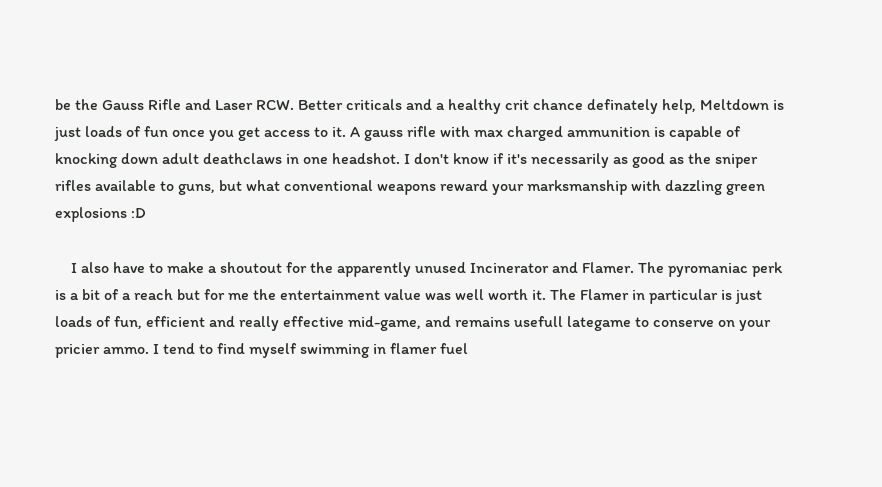be the Gauss Rifle and Laser RCW. Better criticals and a healthy crit chance definately help, Meltdown is just loads of fun once you get access to it. A gauss rifle with max charged ammunition is capable of knocking down adult deathclaws in one headshot. I don't know if it's necessarily as good as the sniper rifles available to guns, but what conventional weapons reward your marksmanship with dazzling green explosions :D

    I also have to make a shoutout for the apparently unused Incinerator and Flamer. The pyromaniac perk is a bit of a reach but for me the entertainment value was well worth it. The Flamer in particular is just loads of fun, efficient and really effective mid-game, and remains usefull lategame to conserve on your pricier ammo. I tend to find myself swimming in flamer fuel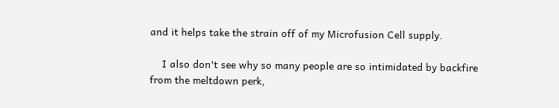and it helps take the strain off of my Microfusion Cell supply.

    I also don't see why so many people are so intimidated by backfire from the meltdown perk,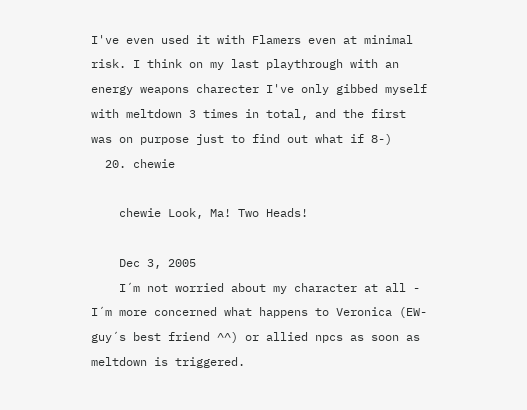I've even used it with Flamers even at minimal risk. I think on my last playthrough with an energy weapons charecter I've only gibbed myself with meltdown 3 times in total, and the first was on purpose just to find out what if 8-)
  20. chewie

    chewie Look, Ma! Two Heads!

    Dec 3, 2005
    I´m not worried about my character at all - I´m more concerned what happens to Veronica (EW-guy´s best friend ^^) or allied npcs as soon as meltdown is triggered.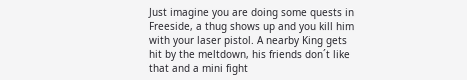Just imagine you are doing some quests in Freeside, a thug shows up and you kill him with your laser pistol. A nearby King gets hit by the meltdown, his friends don´t like that and a mini fight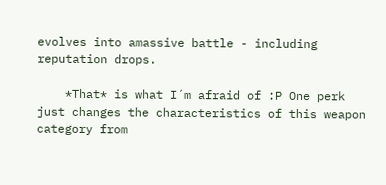evolves into amassive battle - including reputation drops.

    *That* is what I´m afraid of :P One perk just changes the characteristics of this weapon category from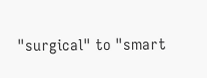"surgical" to "smart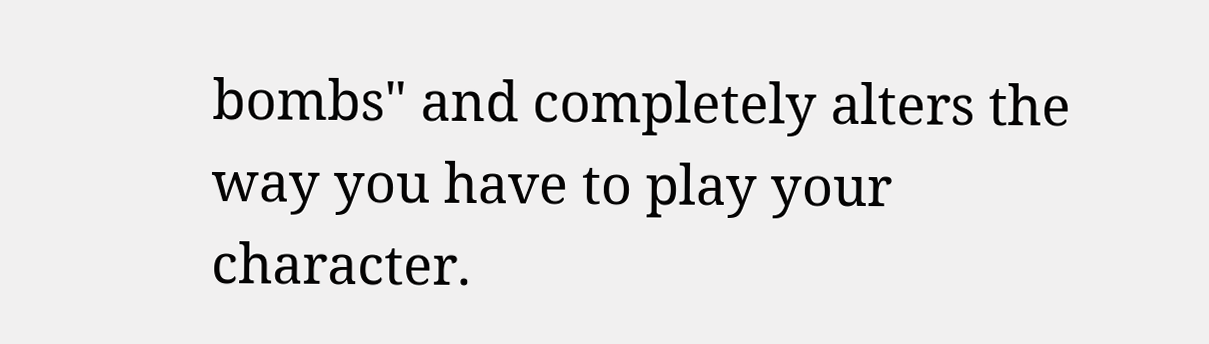bombs" and completely alters the way you have to play your character.